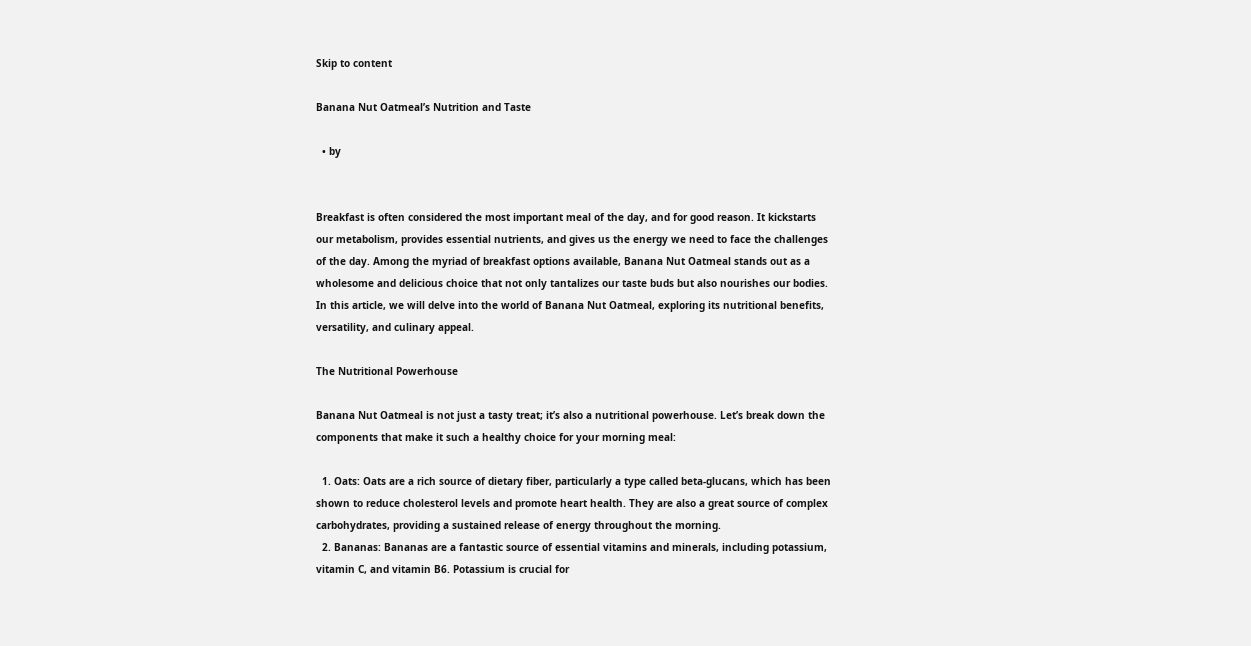Skip to content

Banana Nut Oatmeal’s Nutrition and Taste

  • by


Breakfast is often considered the most important meal of the day, and for good reason. It kickstarts our metabolism, provides essential nutrients, and gives us the energy we need to face the challenges of the day. Among the myriad of breakfast options available, Banana Nut Oatmeal stands out as a wholesome and delicious choice that not only tantalizes our taste buds but also nourishes our bodies. In this article, we will delve into the world of Banana Nut Oatmeal, exploring its nutritional benefits, versatility, and culinary appeal.

The Nutritional Powerhouse

Banana Nut Oatmeal is not just a tasty treat; it’s also a nutritional powerhouse. Let’s break down the components that make it such a healthy choice for your morning meal:

  1. Oats: Oats are a rich source of dietary fiber, particularly a type called beta-glucans, which has been shown to reduce cholesterol levels and promote heart health. They are also a great source of complex carbohydrates, providing a sustained release of energy throughout the morning.
  2. Bananas: Bananas are a fantastic source of essential vitamins and minerals, including potassium, vitamin C, and vitamin B6. Potassium is crucial for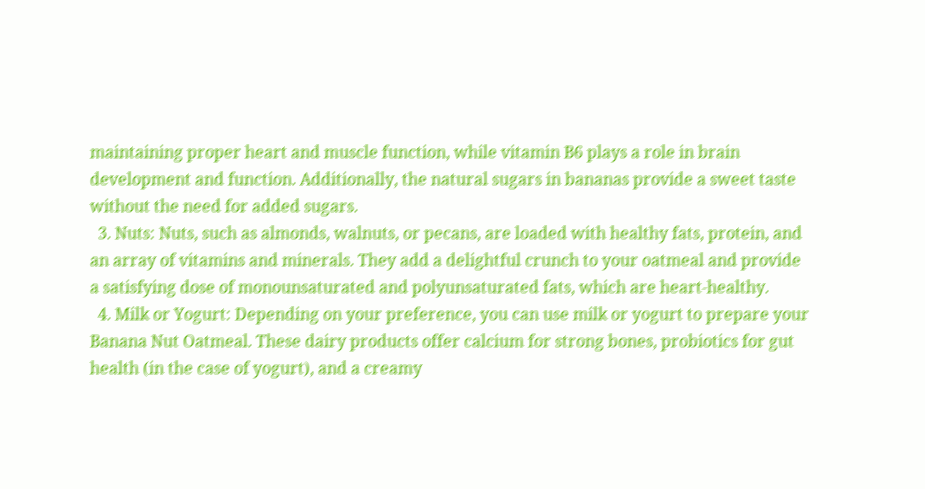maintaining proper heart and muscle function, while vitamin B6 plays a role in brain development and function. Additionally, the natural sugars in bananas provide a sweet taste without the need for added sugars.
  3. Nuts: Nuts, such as almonds, walnuts, or pecans, are loaded with healthy fats, protein, and an array of vitamins and minerals. They add a delightful crunch to your oatmeal and provide a satisfying dose of monounsaturated and polyunsaturated fats, which are heart-healthy.
  4. Milk or Yogurt: Depending on your preference, you can use milk or yogurt to prepare your Banana Nut Oatmeal. These dairy products offer calcium for strong bones, probiotics for gut health (in the case of yogurt), and a creamy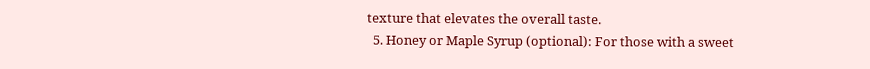texture that elevates the overall taste.
  5. Honey or Maple Syrup (optional): For those with a sweet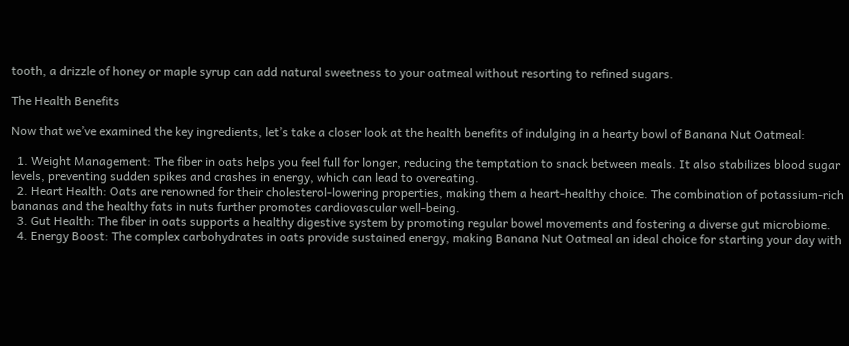tooth, a drizzle of honey or maple syrup can add natural sweetness to your oatmeal without resorting to refined sugars.

The Health Benefits

Now that we’ve examined the key ingredients, let’s take a closer look at the health benefits of indulging in a hearty bowl of Banana Nut Oatmeal:

  1. Weight Management: The fiber in oats helps you feel full for longer, reducing the temptation to snack between meals. It also stabilizes blood sugar levels, preventing sudden spikes and crashes in energy, which can lead to overeating.
  2. Heart Health: Oats are renowned for their cholesterol-lowering properties, making them a heart-healthy choice. The combination of potassium-rich bananas and the healthy fats in nuts further promotes cardiovascular well-being.
  3. Gut Health: The fiber in oats supports a healthy digestive system by promoting regular bowel movements and fostering a diverse gut microbiome.
  4. Energy Boost: The complex carbohydrates in oats provide sustained energy, making Banana Nut Oatmeal an ideal choice for starting your day with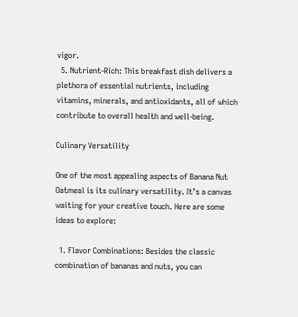vigor.
  5. Nutrient-Rich: This breakfast dish delivers a plethora of essential nutrients, including vitamins, minerals, and antioxidants, all of which contribute to overall health and well-being.

Culinary Versatility

One of the most appealing aspects of Banana Nut Oatmeal is its culinary versatility. It’s a canvas waiting for your creative touch. Here are some ideas to explore:

  1. Flavor Combinations: Besides the classic combination of bananas and nuts, you can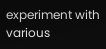experiment with various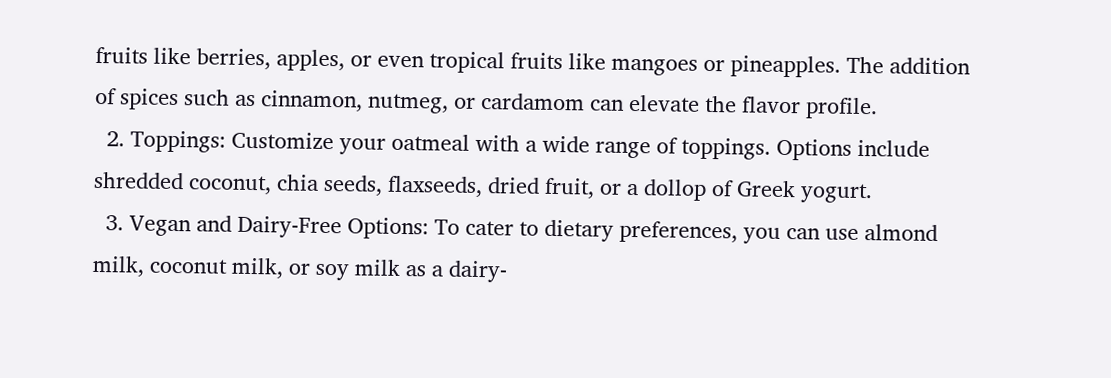fruits like berries, apples, or even tropical fruits like mangoes or pineapples. The addition of spices such as cinnamon, nutmeg, or cardamom can elevate the flavor profile.
  2. Toppings: Customize your oatmeal with a wide range of toppings. Options include shredded coconut, chia seeds, flaxseeds, dried fruit, or a dollop of Greek yogurt.
  3. Vegan and Dairy-Free Options: To cater to dietary preferences, you can use almond milk, coconut milk, or soy milk as a dairy-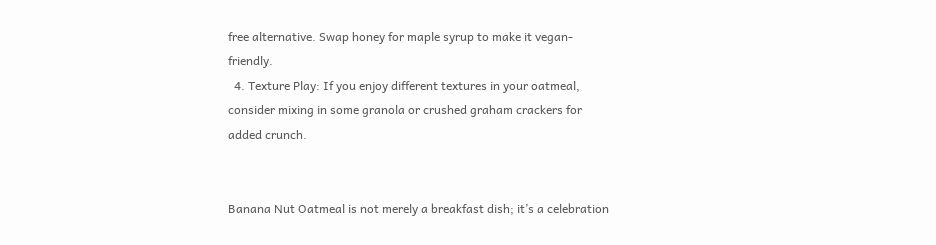free alternative. Swap honey for maple syrup to make it vegan-friendly.
  4. Texture Play: If you enjoy different textures in your oatmeal, consider mixing in some granola or crushed graham crackers for added crunch.


Banana Nut Oatmeal is not merely a breakfast dish; it’s a celebration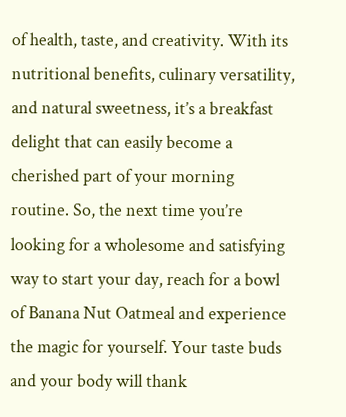of health, taste, and creativity. With its nutritional benefits, culinary versatility, and natural sweetness, it’s a breakfast delight that can easily become a cherished part of your morning routine. So, the next time you’re looking for a wholesome and satisfying way to start your day, reach for a bowl of Banana Nut Oatmeal and experience the magic for yourself. Your taste buds and your body will thank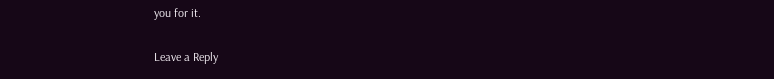you for it.

Leave a Reply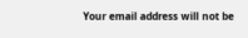Your email address will not be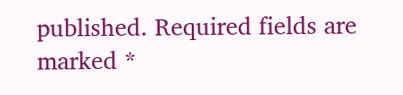published. Required fields are marked *